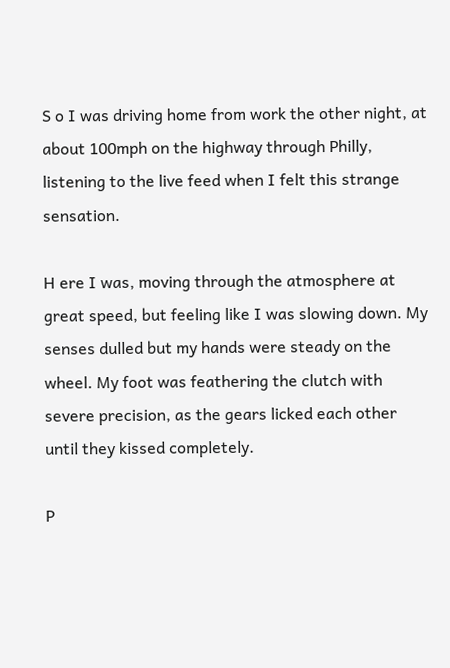S o I was driving home from work the other night, at about 100mph on the highway through Philly, listening to the live feed when I felt this strange sensation.

H ere I was, moving through the atmosphere at great speed, but feeling like I was slowing down. My senses dulled but my hands were steady on the wheel. My foot was feathering the clutch with severe precision, as the gears licked each other until they kissed completely.

P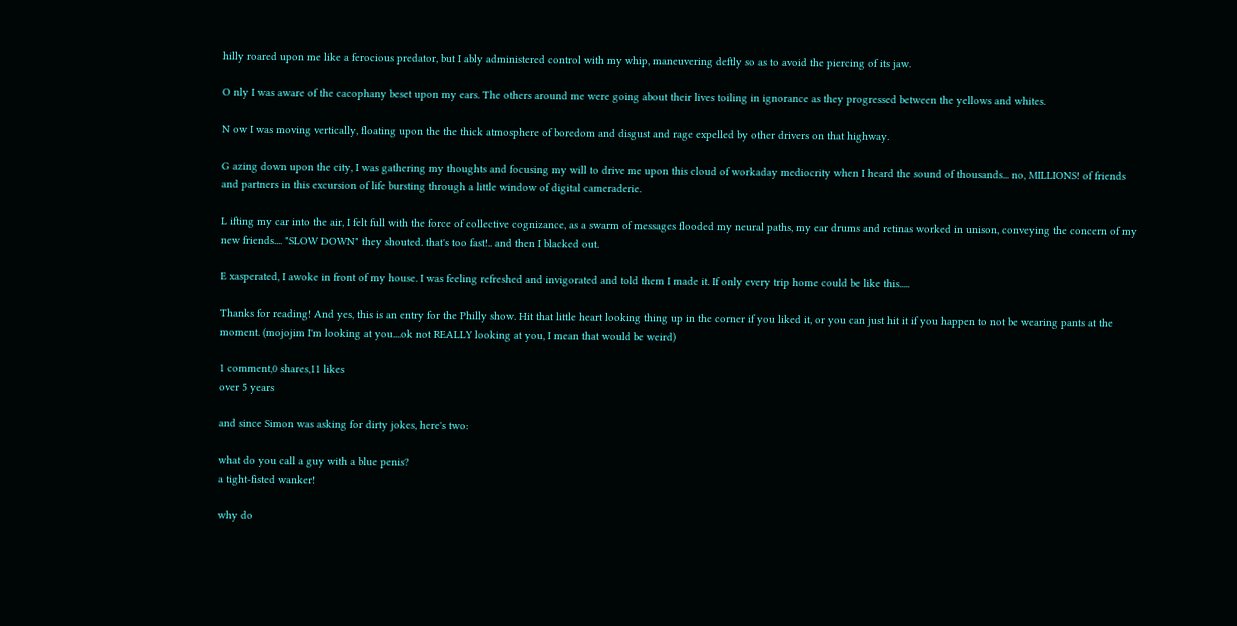hilly roared upon me like a ferocious predator, but I ably administered control with my whip, maneuvering deftly so as to avoid the piercing of its jaw.

O nly I was aware of the cacophany beset upon my ears. The others around me were going about their lives toiling in ignorance as they progressed between the yellows and whites.

N ow I was moving vertically, floating upon the the thick atmosphere of boredom and disgust and rage expelled by other drivers on that highway.

G azing down upon the city, I was gathering my thoughts and focusing my will to drive me upon this cloud of workaday mediocrity when I heard the sound of thousands... no, MILLIONS! of friends and partners in this excursion of life bursting through a little window of digital cameraderie.

L ifting my car into the air, I felt full with the force of collective cognizance, as a swarm of messages flooded my neural paths, my ear drums and retinas worked in unison, conveying the concern of my new friends.... "SLOW DOWN" they shouted. that's too fast!.. and then I blacked out.

E xasperated, I awoke in front of my house. I was feeling refreshed and invigorated and told them I made it. If only every trip home could be like this.....

Thanks for reading! And yes, this is an entry for the Philly show. Hit that little heart looking thing up in the corner if you liked it, or you can just hit it if you happen to not be wearing pants at the moment. (mojojim I'm looking at you....ok not REALLY looking at you, I mean that would be weird)

1 comment,0 shares,11 likes
over 5 years

and since Simon was asking for dirty jokes, here's two:

what do you call a guy with a blue penis?
a tight-fisted wanker!

why do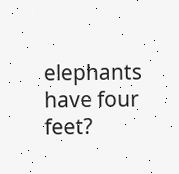elephants have four feet?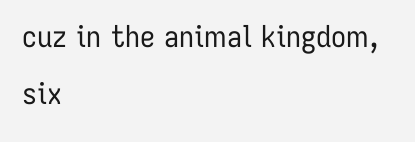cuz in the animal kingdom, six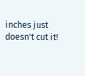inches just doesn't cut it!